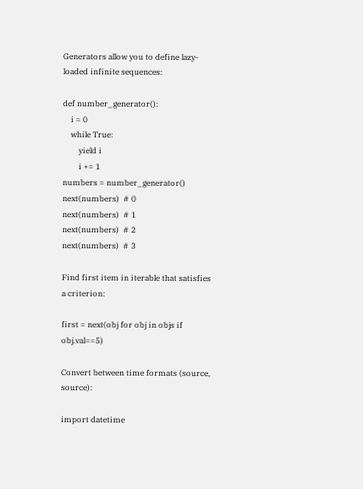Generators allow you to define lazy-loaded infinite sequences:

def number_generator():
    i = 0
    while True:
        yield i
        i += 1
numbers = number_generator()
next(numbers)  # 0
next(numbers)  # 1
next(numbers)  # 2
next(numbers)  # 3

Find first item in iterable that satisfies a criterion:

first = next(obj for obj in objs if obj.val==5)

Convert between time formats (source, source):

import datetime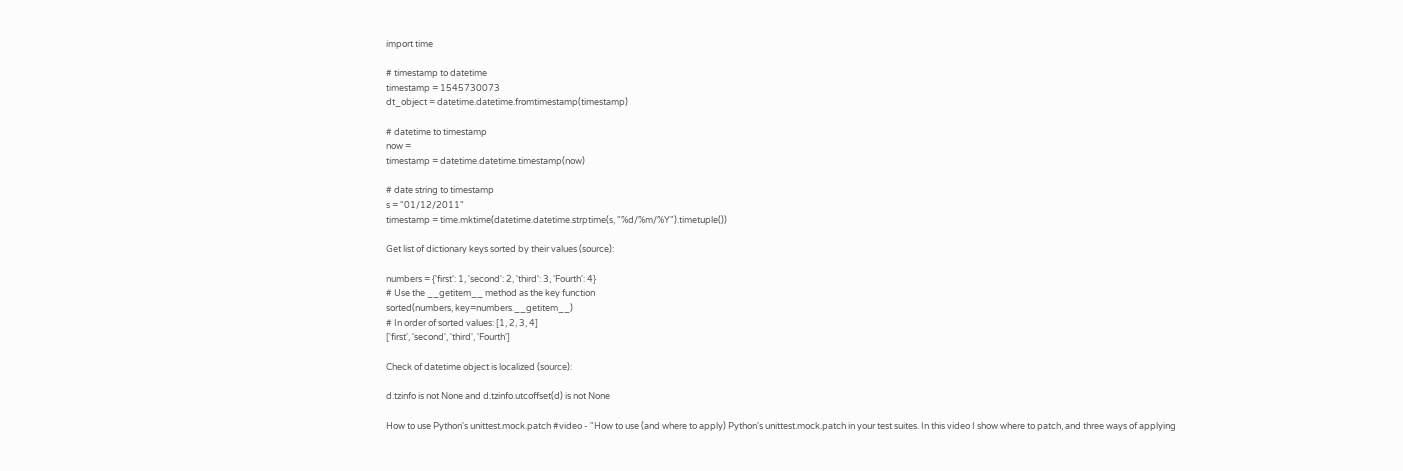import time

# timestamp to datetime
timestamp = 1545730073
dt_object = datetime.datetime.fromtimestamp(timestamp)

# datetime to timestamp
now =
timestamp = datetime.datetime.timestamp(now)

# date string to timestamp
s = "01/12/2011"
timestamp = time.mktime(datetime.datetime.strptime(s, "%d/%m/%Y").timetuple())

Get list of dictionary keys sorted by their values (source):

numbers = {'first': 1, 'second': 2, 'third': 3, 'Fourth': 4}
# Use the __getitem__ method as the key function
sorted(numbers, key=numbers.__getitem__)
# In order of sorted values: [1, 2, 3, 4]
['first', 'second', 'third', 'Fourth']

Check of datetime object is localized (source):

d.tzinfo is not None and d.tzinfo.utcoffset(d) is not None

How to use Python's unittest.mock.patch #video - "How to use (and where to apply) Python's unittest.mock.patch in your test suites. In this video I show where to patch, and three ways of applying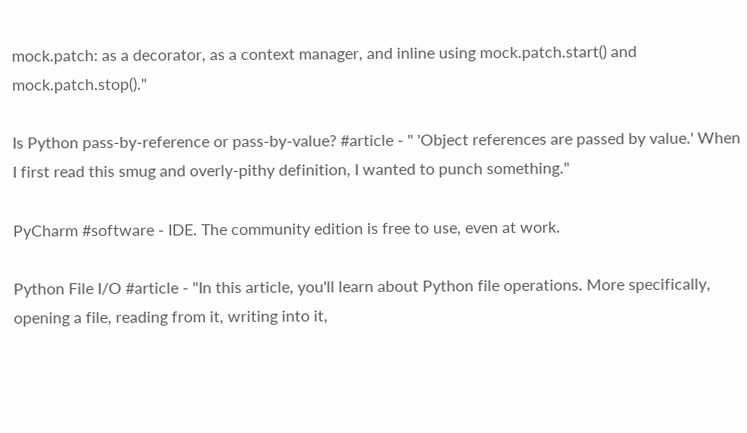mock.patch: as a decorator, as a context manager, and inline using mock.patch.start() and mock.patch.stop()."

Is Python pass-by-reference or pass-by-value? #article - " 'Object references are passed by value.' When I first read this smug and overly-pithy definition, I wanted to punch something."

PyCharm #software - IDE. The community edition is free to use, even at work.

Python File I/O #article - "In this article, you'll learn about Python file operations. More specifically, opening a file, reading from it, writing into it,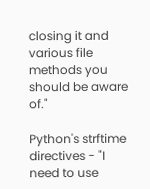closing it and various file methods you should be aware of."

Python's strftime directives - "I need to use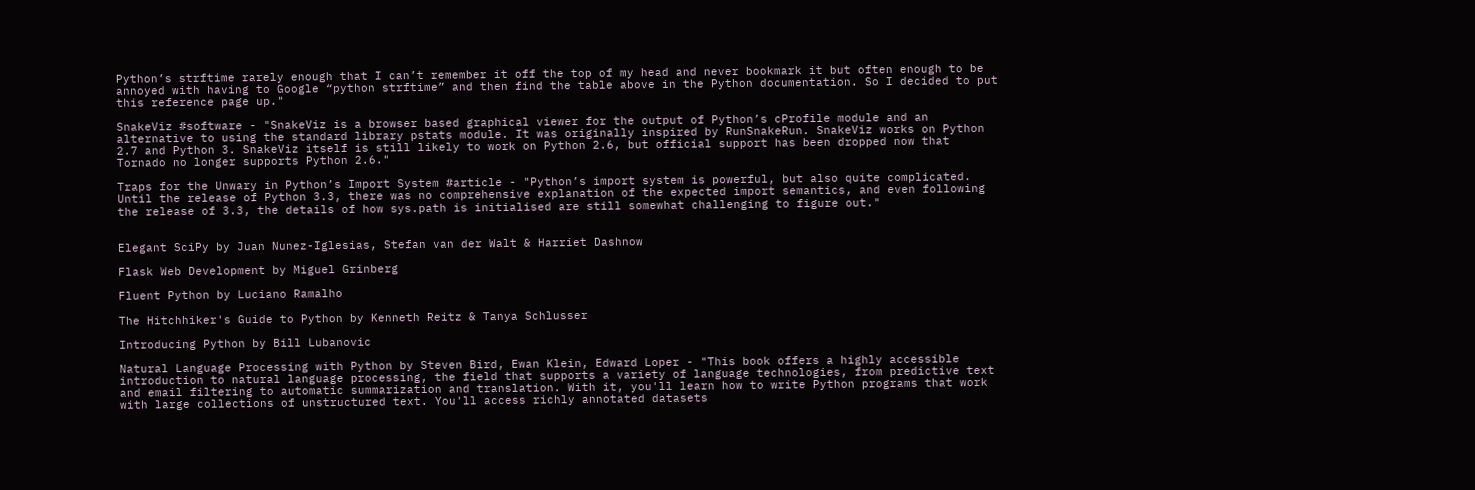Python’s strftime rarely enough that I can’t remember it off the top of my head and never bookmark it but often enough to be annoyed with having to Google “python strftime” and then find the table above in the Python documentation. So I decided to put this reference page up."

SnakeViz #software - "SnakeViz is a browser based graphical viewer for the output of Python’s cProfile module and an alternative to using the standard library pstats module. It was originally inspired by RunSnakeRun. SnakeViz works on Python 2.7 and Python 3. SnakeViz itself is still likely to work on Python 2.6, but official support has been dropped now that Tornado no longer supports Python 2.6."

Traps for the Unwary in Python’s Import System #article - "Python’s import system is powerful, but also quite complicated. Until the release of Python 3.3, there was no comprehensive explanation of the expected import semantics, and even following the release of 3.3, the details of how sys.path is initialised are still somewhat challenging to figure out."


Elegant SciPy by Juan Nunez-Iglesias, Stefan van der Walt & Harriet Dashnow

Flask Web Development by Miguel Grinberg

Fluent Python by Luciano Ramalho

The Hitchhiker's Guide to Python by Kenneth Reitz & Tanya Schlusser

Introducing Python by Bill Lubanovic

Natural Language Processing with Python by Steven Bird, Ewan Klein, Edward Loper - "This book offers a highly accessible introduction to natural language processing, the field that supports a variety of language technologies, from predictive text and email filtering to automatic summarization and translation. With it, you'll learn how to write Python programs that work with large collections of unstructured text. You'll access richly annotated datasets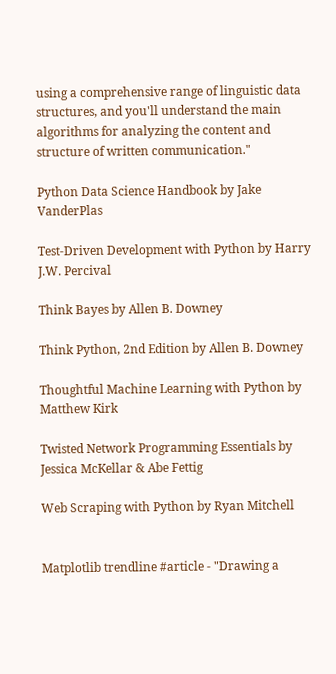using a comprehensive range of linguistic data structures, and you'll understand the main algorithms for analyzing the content and structure of written communication."

Python Data Science Handbook by Jake VanderPlas

Test-Driven Development with Python by Harry J.W. Percival

Think Bayes by Allen B. Downey

Think Python, 2nd Edition by Allen B. Downey

Thoughtful Machine Learning with Python by Matthew Kirk

Twisted Network Programming Essentials by Jessica McKellar & Abe Fettig

Web Scraping with Python by Ryan Mitchell


Matplotlib trendline #article - "Drawing a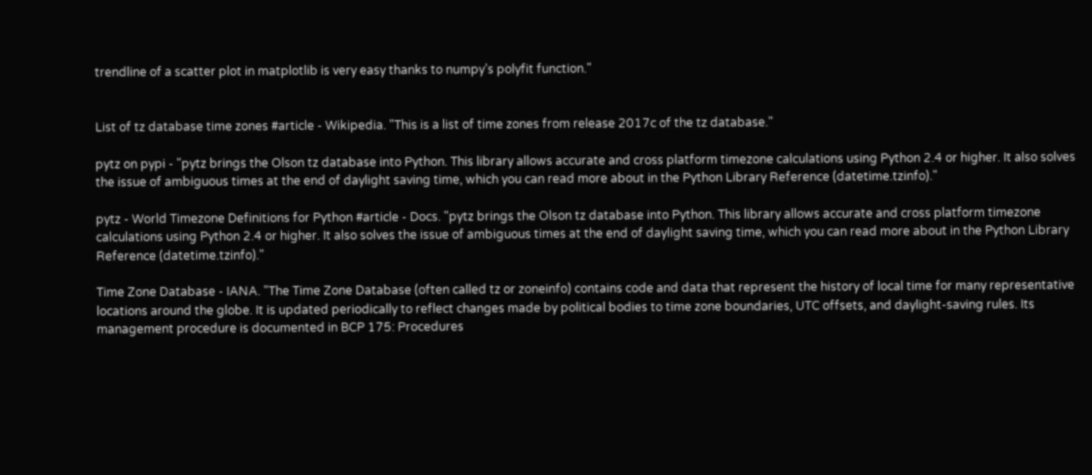trendline of a scatter plot in matplotlib is very easy thanks to numpy’s polyfit function."


List of tz database time zones #article - Wikipedia. "This is a list of time zones from release 2017c of the tz database."

pytz on pypi - "pytz brings the Olson tz database into Python. This library allows accurate and cross platform timezone calculations using Python 2.4 or higher. It also solves the issue of ambiguous times at the end of daylight saving time, which you can read more about in the Python Library Reference (datetime.tzinfo)."

pytz - World Timezone Definitions for Python #article - Docs. "pytz brings the Olson tz database into Python. This library allows accurate and cross platform timezone calculations using Python 2.4 or higher. It also solves the issue of ambiguous times at the end of daylight saving time, which you can read more about in the Python Library Reference (datetime.tzinfo)."

Time Zone Database - IANA. "The Time Zone Database (often called tz or zoneinfo) contains code and data that represent the history of local time for many representative locations around the globe. It is updated periodically to reflect changes made by political bodies to time zone boundaries, UTC offsets, and daylight-saving rules. Its management procedure is documented in BCP 175: Procedures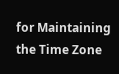for Maintaining the Time Zone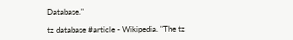Database."

tz database #article - Wikipedia. "The tz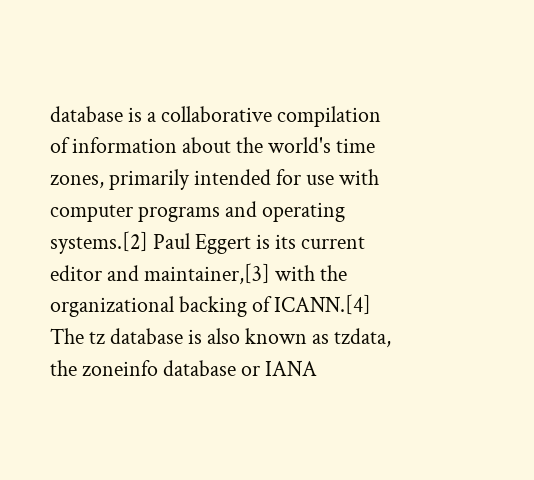database is a collaborative compilation of information about the world's time zones, primarily intended for use with computer programs and operating systems.[2] Paul Eggert is its current editor and maintainer,[3] with the organizational backing of ICANN.[4] The tz database is also known as tzdata, the zoneinfo database or IANA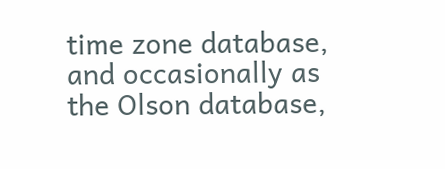time zone database, and occasionally as the Olson database,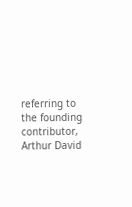referring to the founding contributor, Arthur David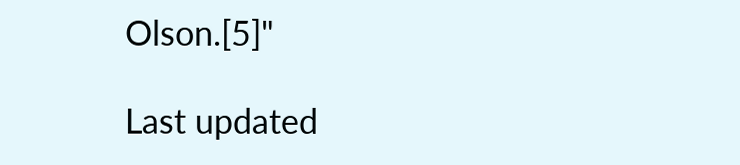Olson.[5]"

Last updated